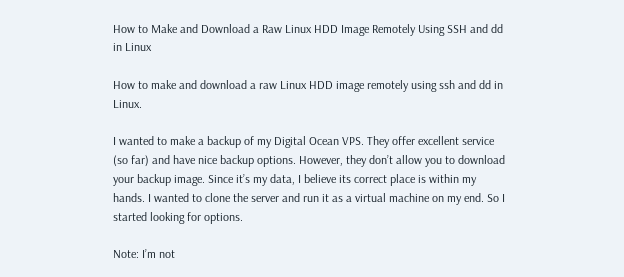How to Make and Download a Raw Linux HDD Image Remotely Using SSH and dd in Linux

How to make and download a raw Linux HDD image remotely using ssh and dd in Linux.

I wanted to make a backup of my Digital Ocean VPS. They offer excellent service (so far) and have nice backup options. However, they don’t allow you to download your backup image. Since it’s my data, I believe its correct place is within my hands. I wanted to clone the server and run it as a virtual machine on my end. So I started looking for options.

Note: I’m not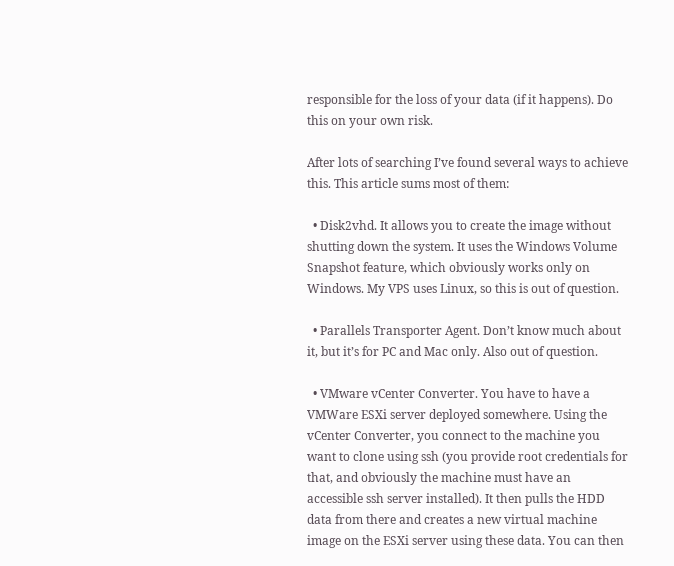responsible for the loss of your data (if it happens). Do this on your own risk.

After lots of searching I’ve found several ways to achieve this. This article sums most of them:

  • Disk2vhd. It allows you to create the image without shutting down the system. It uses the Windows Volume Snapshot feature, which obviously works only on Windows. My VPS uses Linux, so this is out of question.

  • Parallels Transporter Agent. Don’t know much about it, but it’s for PC and Mac only. Also out of question.

  • VMware vCenter Converter. You have to have a VMWare ESXi server deployed somewhere. Using the vCenter Converter, you connect to the machine you want to clone using ssh (you provide root credentials for that, and obviously the machine must have an accessible ssh server installed). It then pulls the HDD data from there and creates a new virtual machine image on the ESXi server using these data. You can then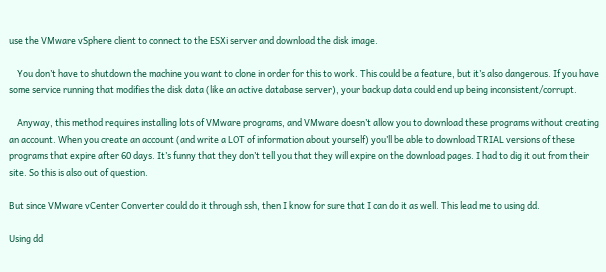use the VMware vSphere client to connect to the ESXi server and download the disk image.

    You don’t have to shutdown the machine you want to clone in order for this to work. This could be a feature, but it’s also dangerous. If you have some service running that modifies the disk data (like an active database server), your backup data could end up being inconsistent/corrupt.

    Anyway, this method requires installing lots of VMware programs, and VMware doesn’t allow you to download these programs without creating an account. When you create an account (and write a LOT of information about yourself) you’ll be able to download TRIAL versions of these programs that expire after 60 days. It’s funny that they don’t tell you that they will expire on the download pages. I had to dig it out from their site. So this is also out of question.

But since VMware vCenter Converter could do it through ssh, then I know for sure that I can do it as well. This lead me to using dd.

Using dd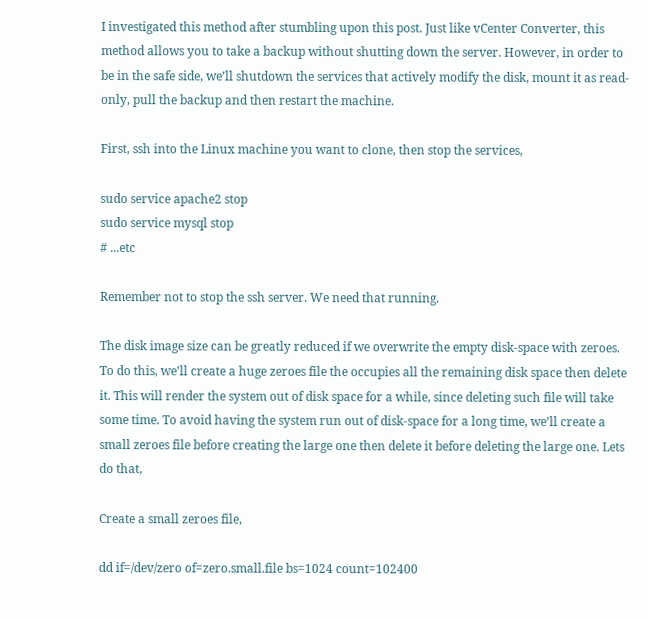I investigated this method after stumbling upon this post. Just like vCenter Converter, this method allows you to take a backup without shutting down the server. However, in order to be in the safe side, we’ll shutdown the services that actively modify the disk, mount it as read-only, pull the backup and then restart the machine.

First, ssh into the Linux machine you want to clone, then stop the services,

sudo service apache2 stop
sudo service mysql stop
# ...etc

Remember not to stop the ssh server. We need that running.

The disk image size can be greatly reduced if we overwrite the empty disk-space with zeroes. To do this, we’ll create a huge zeroes file the occupies all the remaining disk space then delete it. This will render the system out of disk space for a while, since deleting such file will take some time. To avoid having the system run out of disk-space for a long time, we’ll create a small zeroes file before creating the large one then delete it before deleting the large one. Lets do that,

Create a small zeroes file,

dd if=/dev/zero of=zero.small.file bs=1024 count=102400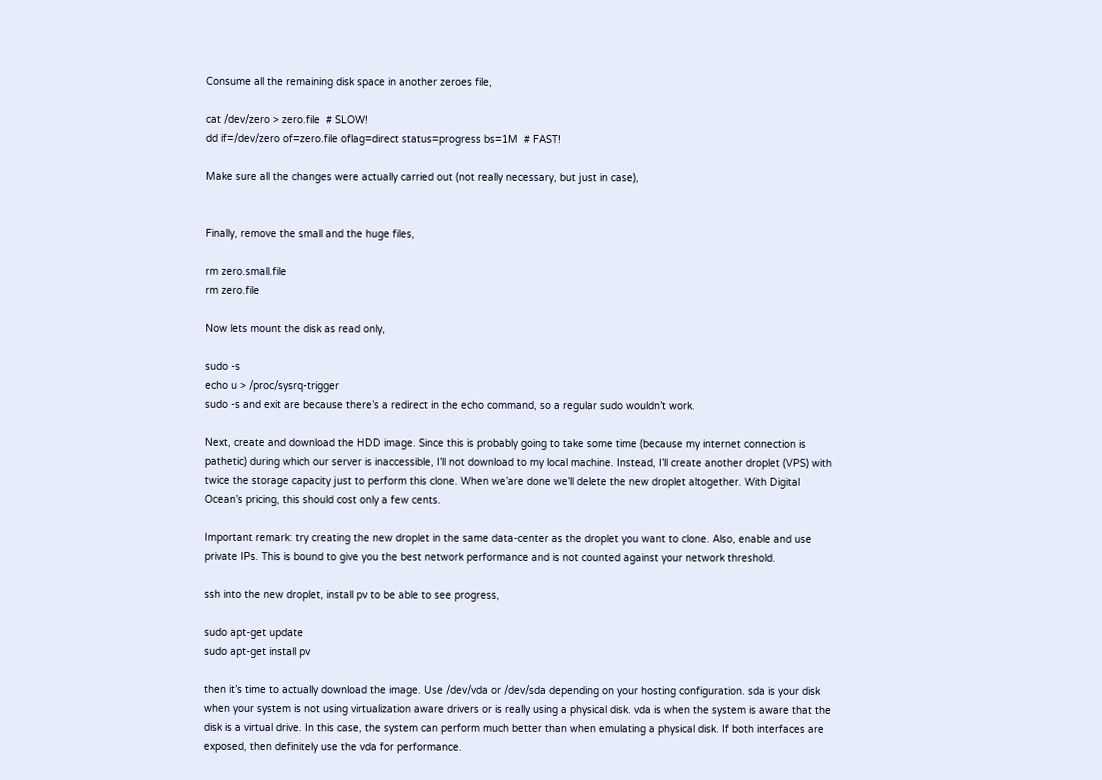Consume all the remaining disk space in another zeroes file,

cat /dev/zero > zero.file  # SLOW!
dd if=/dev/zero of=zero.file oflag=direct status=progress bs=1M  # FAST!

Make sure all the changes were actually carried out (not really necessary, but just in case),


Finally, remove the small and the huge files,

rm zero.small.file
rm zero.file

Now lets mount the disk as read only,

sudo -s
echo u > /proc/sysrq-trigger
sudo -s and exit are because there’s a redirect in the echo command, so a regular sudo wouldn’t work.

Next, create and download the HDD image. Since this is probably going to take some time (because my internet connection is pathetic) during which our server is inaccessible, I’ll not download to my local machine. Instead, I’ll create another droplet (VPS) with twice the storage capacity just to perform this clone. When we’are done we’ll delete the new droplet altogether. With Digital Ocean’s pricing, this should cost only a few cents.

Important remark: try creating the new droplet in the same data-center as the droplet you want to clone. Also, enable and use private IPs. This is bound to give you the best network performance and is not counted against your network threshold.

ssh into the new droplet, install pv to be able to see progress,

sudo apt-get update
sudo apt-get install pv

then it’s time to actually download the image. Use /dev/vda or /dev/sda depending on your hosting configuration. sda is your disk when your system is not using virtualization aware drivers or is really using a physical disk. vda is when the system is aware that the disk is a virtual drive. In this case, the system can perform much better than when emulating a physical disk. If both interfaces are exposed, then definitely use the vda for performance.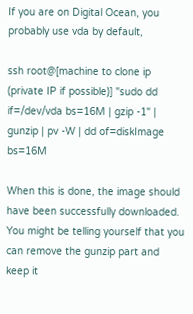If you are on Digital Ocean, you probably use vda by default,

ssh root@[machine to clone ip (private IP if possible)] "sudo dd if=/dev/vda bs=16M | gzip -1" | gunzip | pv -W | dd of=diskImage bs=16M

When this is done, the image should have been successfully downloaded. You might be telling yourself that you can remove the gunzip part and keep it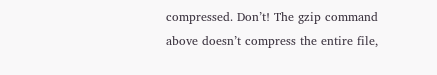compressed. Don’t! The gzip command above doesn’t compress the entire file,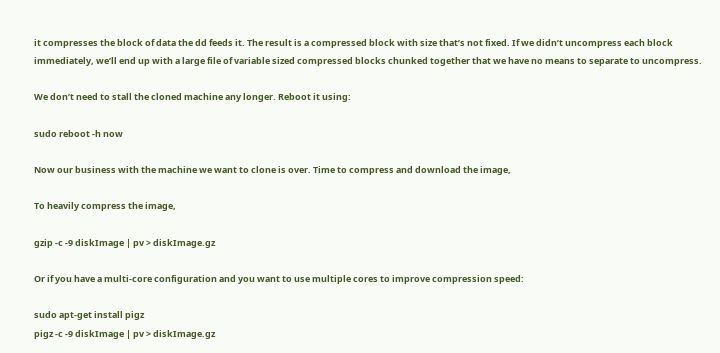it compresses the block of data the dd feeds it. The result is a compressed block with size that’s not fixed. If we didn’t uncompress each block immediately, we’ll end up with a large file of variable sized compressed blocks chunked together that we have no means to separate to uncompress.

We don’t need to stall the cloned machine any longer. Reboot it using:

sudo reboot -h now

Now our business with the machine we want to clone is over. Time to compress and download the image,

To heavily compress the image,

gzip -c -9 diskImage | pv > diskImage.gz

Or if you have a multi-core configuration and you want to use multiple cores to improve compression speed:

sudo apt-get install pigz
pigz -c -9 diskImage | pv > diskImage.gz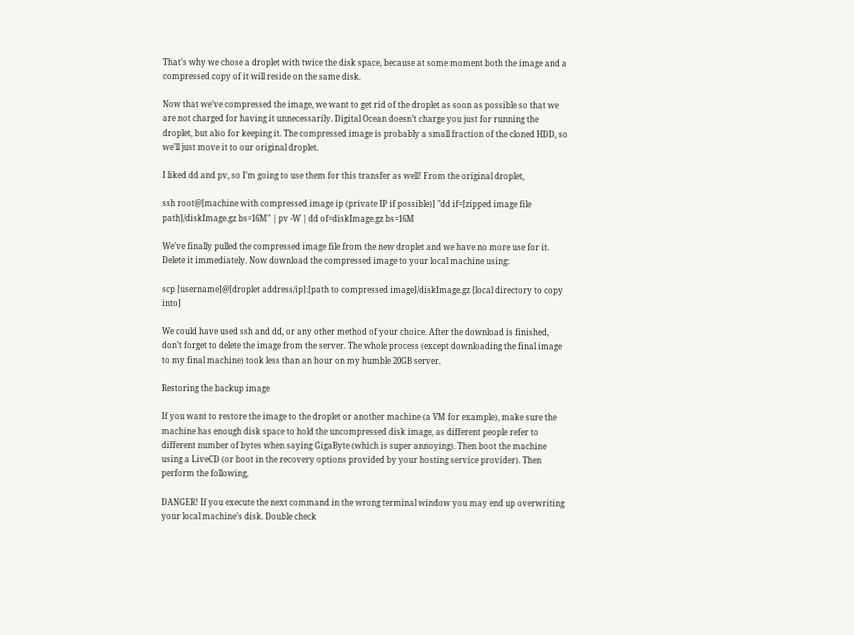That’s why we chose a droplet with twice the disk space, because at some moment both the image and a compressed copy of it will reside on the same disk.

Now that we’ve compressed the image, we want to get rid of the droplet as soon as possible so that we are not charged for having it unnecessarily. Digital Ocean doesn’t charge you just for running the droplet, but also for keeping it. The compressed image is probably a small fraction of the cloned HDD, so we’ll just move it to our original droplet.

I liked dd and pv, so I’m going to use them for this transfer as well! From the original droplet,

ssh root@[machine with compressed image ip (private IP if possible)] "dd if=[zipped image file path]/diskImage.gz bs=16M" | pv -W | dd of=diskImage.gz bs=16M

We’ve finally pulled the compressed image file from the new droplet and we have no more use for it. Delete it immediately. Now download the compressed image to your local machine using:

scp [username]@[droplet address/ip]:[path to compressed image]/diskImage.gz [local directory to copy into]

We could have used ssh and dd, or any other method of your choice. After the download is finished, don’t forget to delete the image from the server. The whole process (except downloading the final image to my final machine) took less than an hour on my humble 20GB server.

Restoring the backup image

If you want to restore the image to the droplet or another machine (a VM for example), make sure the machine has enough disk space to hold the uncompressed disk image, as different people refer to different number of bytes when saying GigaByte (which is super annoying). Then boot the machine using a LiveCD (or boot in the recovery options provided by your hosting service provider). Then perform the following,

DANGER! If you execute the next command in the wrong terminal window you may end up overwriting your local machine’s disk. Double check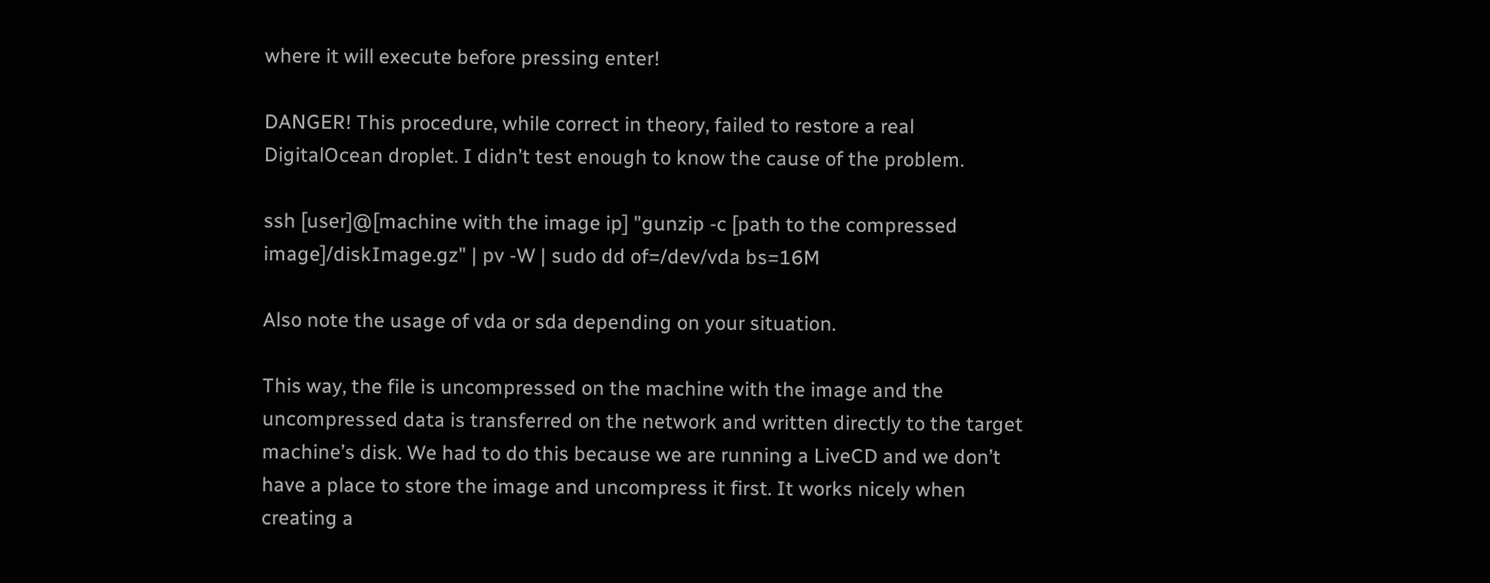where it will execute before pressing enter!

DANGER! This procedure, while correct in theory, failed to restore a real DigitalOcean droplet. I didn’t test enough to know the cause of the problem.

ssh [user]@[machine with the image ip] "gunzip -c [path to the compressed image]/diskImage.gz" | pv -W | sudo dd of=/dev/vda bs=16M

Also note the usage of vda or sda depending on your situation.

This way, the file is uncompressed on the machine with the image and the uncompressed data is transferred on the network and written directly to the target machine’s disk. We had to do this because we are running a LiveCD and we don’t have a place to store the image and uncompress it first. It works nicely when creating a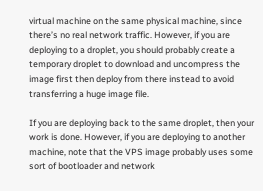virtual machine on the same physical machine, since there’s no real network traffic. However, if you are deploying to a droplet, you should probably create a temporary droplet to download and uncompress the image first then deploy from there instead to avoid transferring a huge image file.

If you are deploying back to the same droplet, then your work is done. However, if you are deploying to another machine, note that the VPS image probably uses some sort of bootloader and network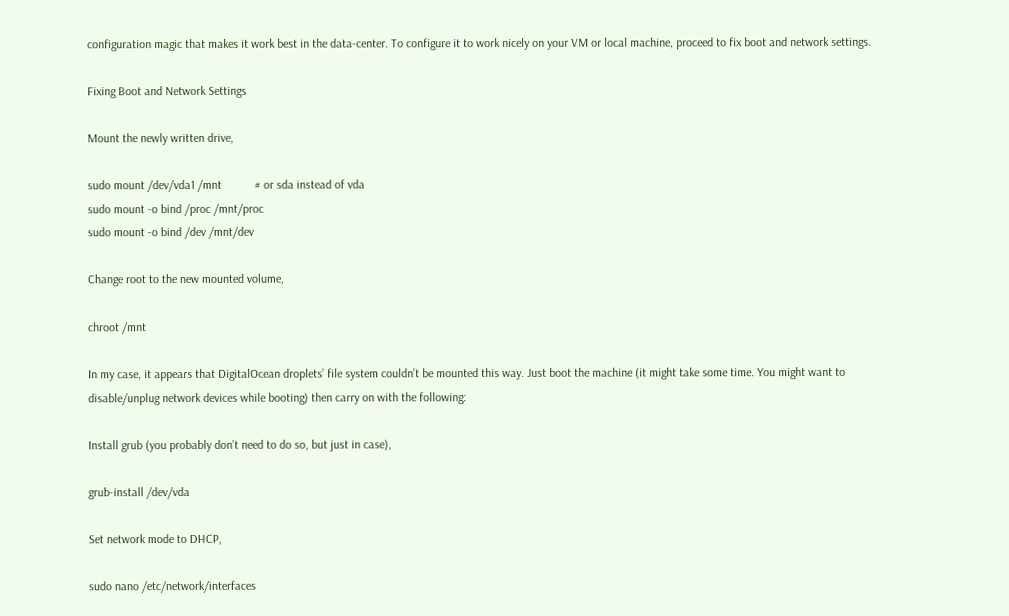configuration magic that makes it work best in the data-center. To configure it to work nicely on your VM or local machine, proceed to fix boot and network settings.

Fixing Boot and Network Settings

Mount the newly written drive,

sudo mount /dev/vda1 /mnt           # or sda instead of vda
sudo mount -o bind /proc /mnt/proc
sudo mount -o bind /dev /mnt/dev

Change root to the new mounted volume,

chroot /mnt

In my case, it appears that DigitalOcean droplets’ file system couldn’t be mounted this way. Just boot the machine (it might take some time. You might want to disable/unplug network devices while booting) then carry on with the following:

Install grub (you probably don’t need to do so, but just in case),

grub-install /dev/vda

Set network mode to DHCP,

sudo nano /etc/network/interfaces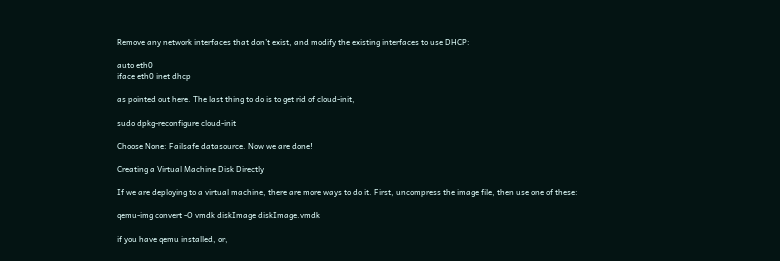Remove any network interfaces that don’t exist, and modify the existing interfaces to use DHCP:

auto eth0
iface eth0 inet dhcp

as pointed out here. The last thing to do is to get rid of cloud-init,

sudo dpkg-reconfigure cloud-init

Choose None: Failsafe datasource. Now we are done!

Creating a Virtual Machine Disk Directly

If we are deploying to a virtual machine, there are more ways to do it. First, uncompress the image file, then use one of these:

qemu-img convert -O vmdk diskImage diskImage.vmdk

if you have qemu installed, or,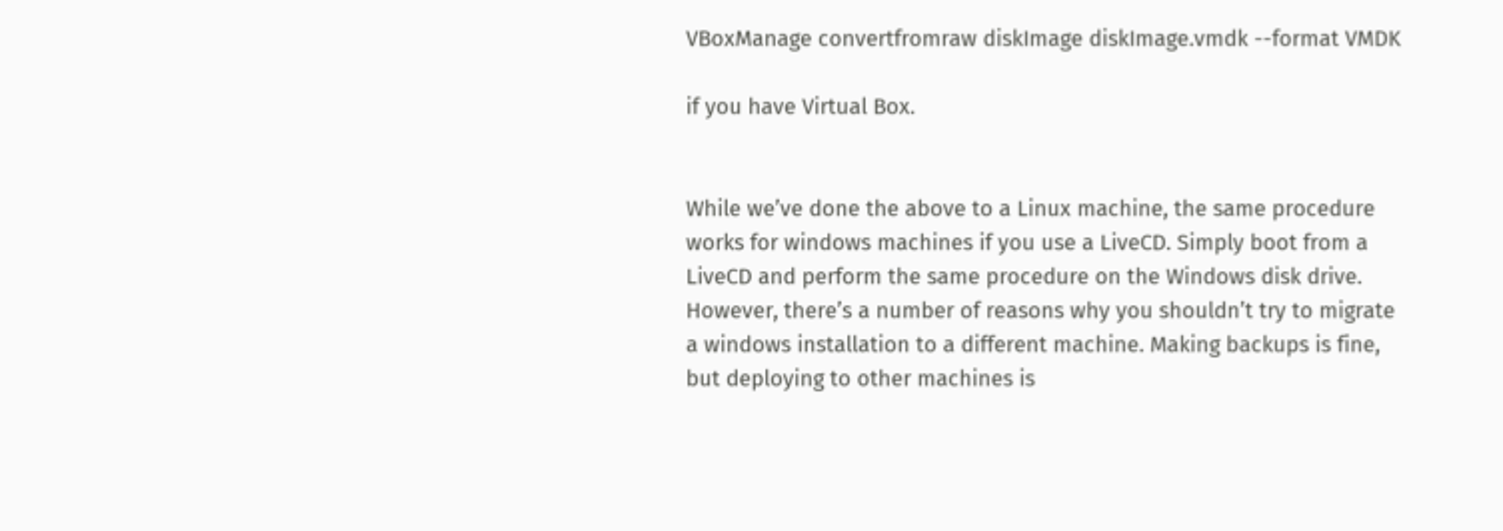VBoxManage convertfromraw diskImage diskImage.vmdk --format VMDK

if you have Virtual Box.


While we’ve done the above to a Linux machine, the same procedure works for windows machines if you use a LiveCD. Simply boot from a LiveCD and perform the same procedure on the Windows disk drive. However, there’s a number of reasons why you shouldn’t try to migrate a windows installation to a different machine. Making backups is fine, but deploying to other machines is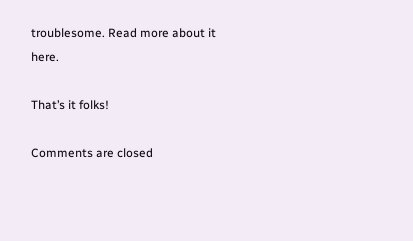troublesome. Read more about it here.

That’s it folks!

Comments are closed